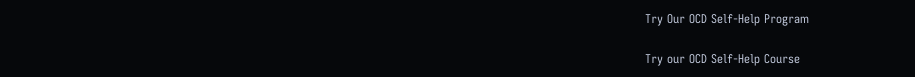Try Our OCD Self-Help Program

Try our OCD Self-Help Course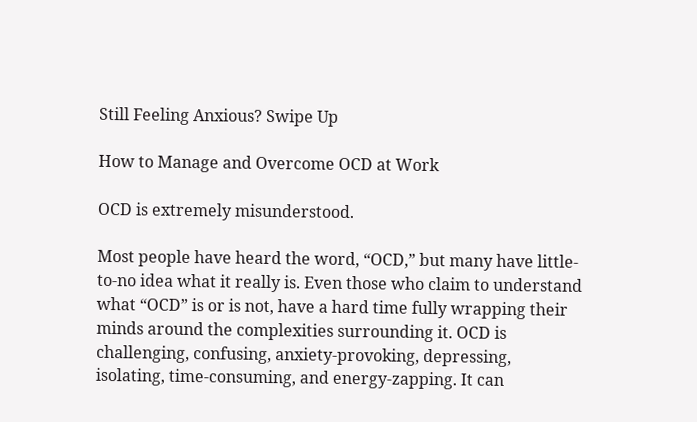Still Feeling Anxious? Swipe Up

How to Manage and Overcome OCD at Work

OCD is extremely misunderstood.

Most people have heard the word, “OCD,” but many have little-to-no idea what it really is. Even those who claim to understand what “OCD” is or is not, have a hard time fully wrapping their minds around the complexities surrounding it. OCD is challenging, confusing, anxiety-provoking, depressing, isolating, time-consuming, and energy-zapping. It can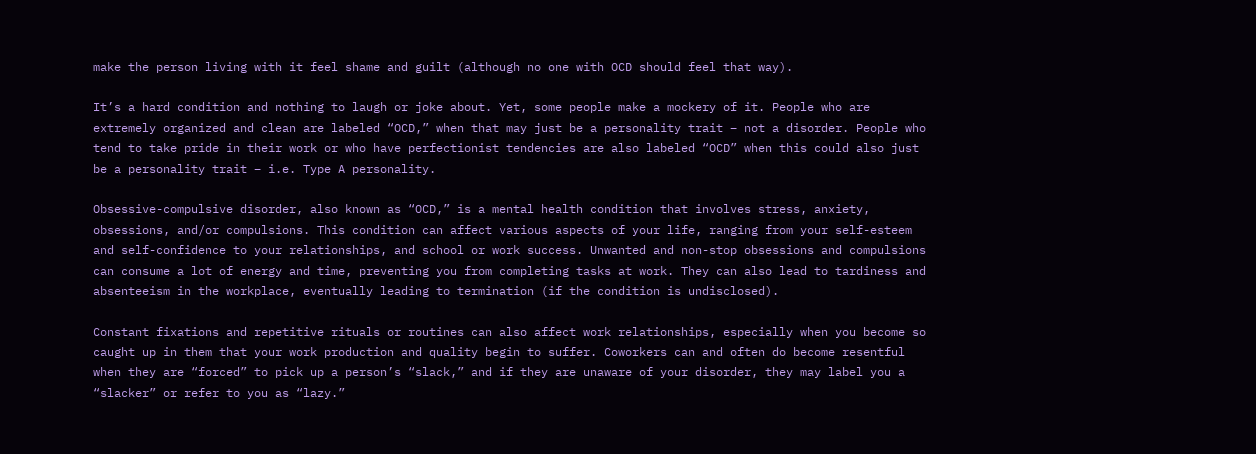make the person living with it feel shame and guilt (although no one with OCD should feel that way).

It’s a hard condition and nothing to laugh or joke about. Yet, some people make a mockery of it. People who are extremely organized and clean are labeled “OCD,” when that may just be a personality trait – not a disorder. People who tend to take pride in their work or who have perfectionist tendencies are also labeled “OCD” when this could also just be a personality trait – i.e. Type A personality.

Obsessive-compulsive disorder, also known as “OCD,” is a mental health condition that involves stress, anxiety, obsessions, and/or compulsions. This condition can affect various aspects of your life, ranging from your self-esteem and self-confidence to your relationships, and school or work success. Unwanted and non-stop obsessions and compulsions can consume a lot of energy and time, preventing you from completing tasks at work. They can also lead to tardiness and absenteeism in the workplace, eventually leading to termination (if the condition is undisclosed).

Constant fixations and repetitive rituals or routines can also affect work relationships, especially when you become so caught up in them that your work production and quality begin to suffer. Coworkers can and often do become resentful when they are “forced” to pick up a person’s “slack,” and if they are unaware of your disorder, they may label you a “slacker” or refer to you as “lazy.”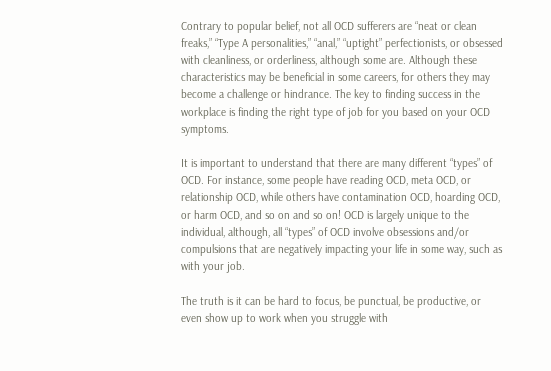Contrary to popular belief, not all OCD sufferers are “neat or clean freaks,” “Type A personalities,” “anal,” “uptight” perfectionists, or obsessed with cleanliness, or orderliness, although some are. Although these characteristics may be beneficial in some careers, for others they may become a challenge or hindrance. The key to finding success in the workplace is finding the right type of job for you based on your OCD symptoms.

It is important to understand that there are many different “types” of OCD. For instance, some people have reading OCD, meta OCD, or relationship OCD, while others have contamination OCD, hoarding OCD, or harm OCD, and so on and so on! OCD is largely unique to the individual, although, all “types” of OCD involve obsessions and/or compulsions that are negatively impacting your life in some way, such as with your job.

The truth is it can be hard to focus, be punctual, be productive, or even show up to work when you struggle with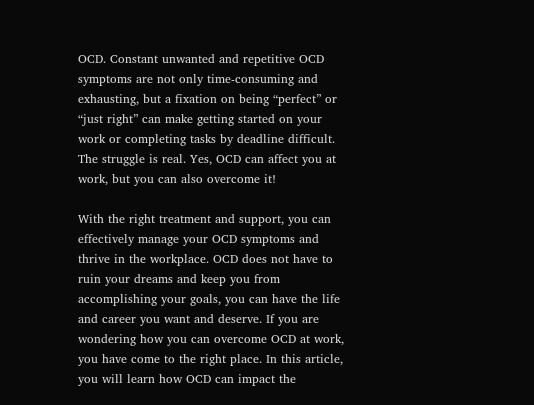OCD. Constant unwanted and repetitive OCD symptoms are not only time-consuming and exhausting, but a fixation on being “perfect” or “just right” can make getting started on your work or completing tasks by deadline difficult. The struggle is real. Yes, OCD can affect you at work, but you can also overcome it!

With the right treatment and support, you can effectively manage your OCD symptoms and thrive in the workplace. OCD does not have to ruin your dreams and keep you from accomplishing your goals, you can have the life and career you want and deserve. If you are wondering how you can overcome OCD at work, you have come to the right place. In this article, you will learn how OCD can impact the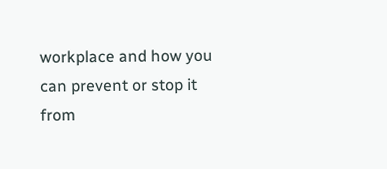workplace and how you can prevent or stop it from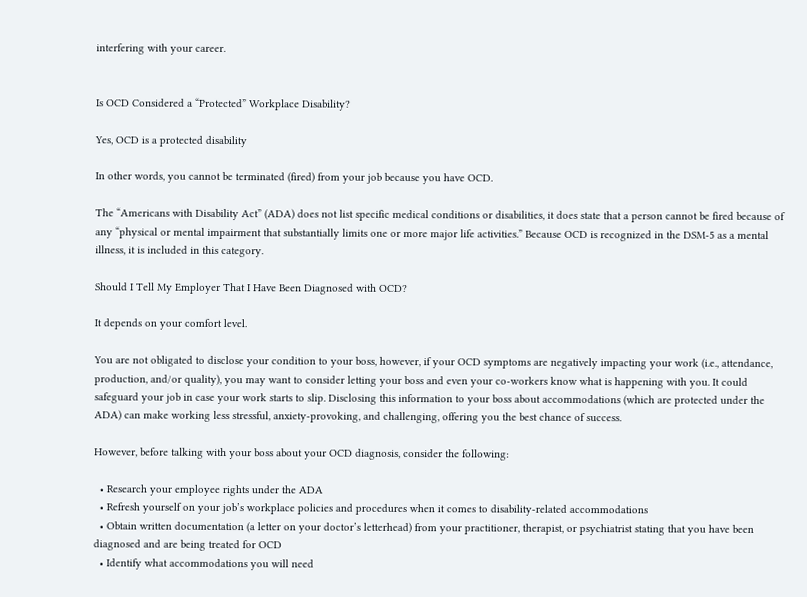interfering with your career.


Is OCD Considered a “Protected” Workplace Disability?

Yes, OCD is a protected disability

In other words, you cannot be terminated (fired) from your job because you have OCD.

The “Americans with Disability Act” (ADA) does not list specific medical conditions or disabilities, it does state that a person cannot be fired because of any “physical or mental impairment that substantially limits one or more major life activities.” Because OCD is recognized in the DSM-5 as a mental illness, it is included in this category.

Should I Tell My Employer That I Have Been Diagnosed with OCD?

It depends on your comfort level.

You are not obligated to disclose your condition to your boss, however, if your OCD symptoms are negatively impacting your work (i.e., attendance, production, and/or quality), you may want to consider letting your boss and even your co-workers know what is happening with you. It could safeguard your job in case your work starts to slip. Disclosing this information to your boss about accommodations (which are protected under the ADA) can make working less stressful, anxiety-provoking, and challenging, offering you the best chance of success.

However, before talking with your boss about your OCD diagnosis, consider the following:

  • Research your employee rights under the ADA
  • Refresh yourself on your job’s workplace policies and procedures when it comes to disability-related accommodations
  • Obtain written documentation (a letter on your doctor’s letterhead) from your practitioner, therapist, or psychiatrist stating that you have been diagnosed and are being treated for OCD
  • Identify what accommodations you will need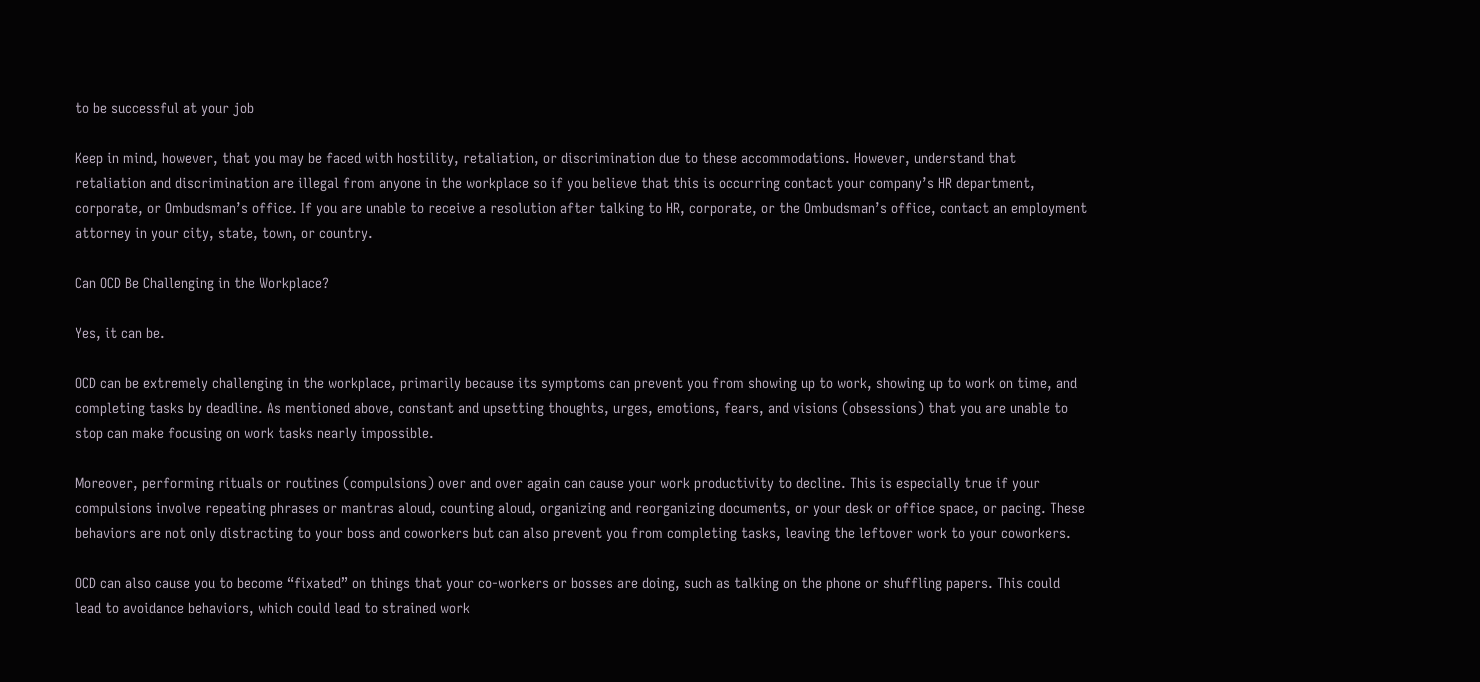to be successful at your job

Keep in mind, however, that you may be faced with hostility, retaliation, or discrimination due to these accommodations. However, understand that retaliation and discrimination are illegal from anyone in the workplace so if you believe that this is occurring contact your company’s HR department, corporate, or Ombudsman’s office. If you are unable to receive a resolution after talking to HR, corporate, or the Ombudsman’s office, contact an employment attorney in your city, state, town, or country.

Can OCD Be Challenging in the Workplace?

Yes, it can be.

OCD can be extremely challenging in the workplace, primarily because its symptoms can prevent you from showing up to work, showing up to work on time, and completing tasks by deadline. As mentioned above, constant and upsetting thoughts, urges, emotions, fears, and visions (obsessions) that you are unable to stop can make focusing on work tasks nearly impossible.

Moreover, performing rituals or routines (compulsions) over and over again can cause your work productivity to decline. This is especially true if your compulsions involve repeating phrases or mantras aloud, counting aloud, organizing and reorganizing documents, or your desk or office space, or pacing. These behaviors are not only distracting to your boss and coworkers but can also prevent you from completing tasks, leaving the leftover work to your coworkers.

OCD can also cause you to become “fixated” on things that your co-workers or bosses are doing, such as talking on the phone or shuffling papers. This could lead to avoidance behaviors, which could lead to strained work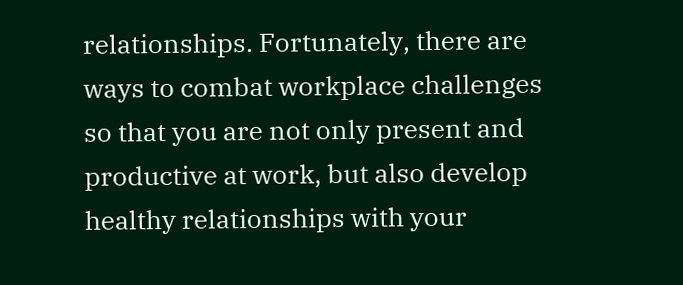relationships. Fortunately, there are ways to combat workplace challenges so that you are not only present and productive at work, but also develop healthy relationships with your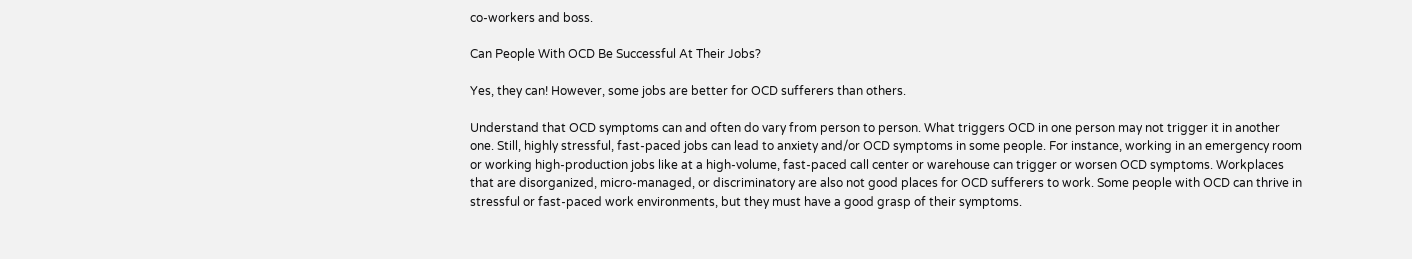co-workers and boss.

Can People With OCD Be Successful At Their Jobs?

Yes, they can! However, some jobs are better for OCD sufferers than others.

Understand that OCD symptoms can and often do vary from person to person. What triggers OCD in one person may not trigger it in another one. Still, highly stressful, fast-paced jobs can lead to anxiety and/or OCD symptoms in some people. For instance, working in an emergency room or working high-production jobs like at a high-volume, fast-paced call center or warehouse can trigger or worsen OCD symptoms. Workplaces that are disorganized, micro-managed, or discriminatory are also not good places for OCD sufferers to work. Some people with OCD can thrive in stressful or fast-paced work environments, but they must have a good grasp of their symptoms.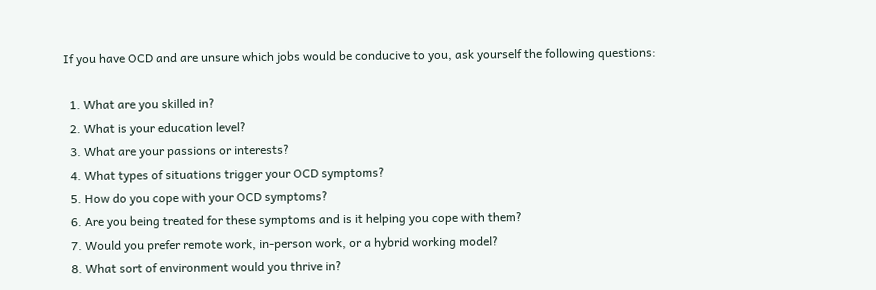If you have OCD and are unsure which jobs would be conducive to you, ask yourself the following questions:

  1. What are you skilled in?
  2. What is your education level?
  3. What are your passions or interests?
  4. What types of situations trigger your OCD symptoms?
  5. How do you cope with your OCD symptoms?
  6. Are you being treated for these symptoms and is it helping you cope with them?
  7. Would you prefer remote work, in-person work, or a hybrid working model?
  8. What sort of environment would you thrive in?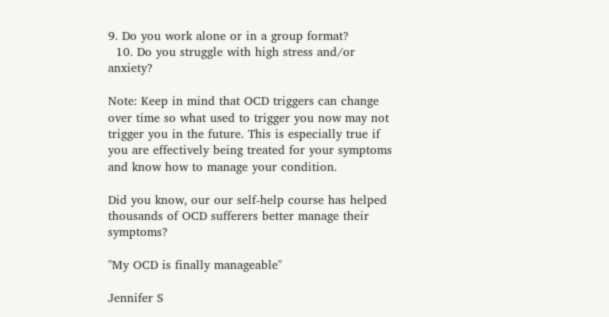9. Do you work alone or in a group format?
  10. Do you struggle with high stress and/or anxiety?

Note: Keep in mind that OCD triggers can change over time so what used to trigger you now may not trigger you in the future. This is especially true if you are effectively being treated for your symptoms and know how to manage your condition.

Did you know, our our self-help course has helped thousands of OCD sufferers better manage their symptoms?

"My OCD is finally manageable"

Jennifer S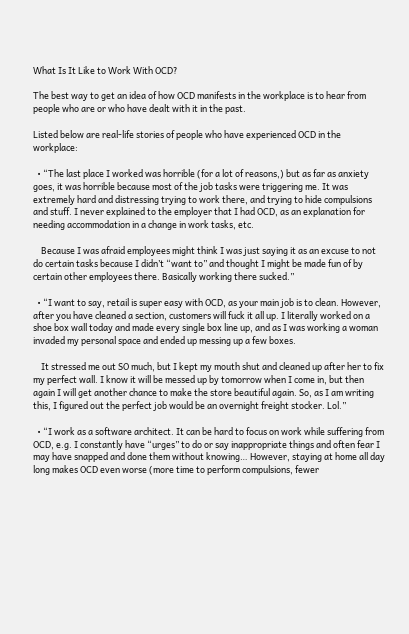What Is It Like to Work With OCD?

The best way to get an idea of how OCD manifests in the workplace is to hear from people who are or who have dealt with it in the past.

Listed below are real-life stories of people who have experienced OCD in the workplace:

  • “The last place I worked was horrible (for a lot of reasons,) but as far as anxiety goes, it was horrible because most of the job tasks were triggering me. It was extremely hard and distressing trying to work there, and trying to hide compulsions and stuff. I never explained to the employer that I had OCD, as an explanation for needing accommodation in a change in work tasks, etc.

    Because I was afraid employees might think I was just saying it as an excuse to not do certain tasks because I didn’t “want to” and thought I might be made fun of by certain other employees there. Basically working there sucked.”

  • “I want to say, retail is super easy with OCD, as your main job is to clean. However, after you have cleaned a section, customers will fuck it all up. I literally worked on a shoe box wall today and made every single box line up, and as I was working a woman invaded my personal space and ended up messing up a few boxes.

    It stressed me out SO much, but I kept my mouth shut and cleaned up after her to fix my perfect wall. I know it will be messed up by tomorrow when I come in, but then again I will get another chance to make the store beautiful again. So, as I am writing this, I figured out the perfect job would be an overnight freight stocker. Lol.”

  • “I work as a software architect. It can be hard to focus on work while suffering from OCD, e.g. I constantly have “urges” to do or say inappropriate things and often fear I may have snapped and done them without knowing… However, staying at home all day long makes OCD even worse (more time to perform compulsions, fewer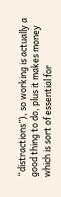“distractions”), so working is actually a good thing to do, plus it makes money which is sort of essential for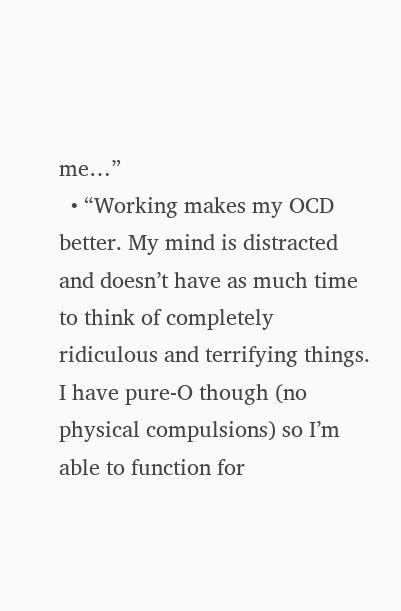me…”
  • “Working makes my OCD better. My mind is distracted and doesn’t have as much time to think of completely ridiculous and terrifying things. I have pure-O though (no physical compulsions) so I’m able to function for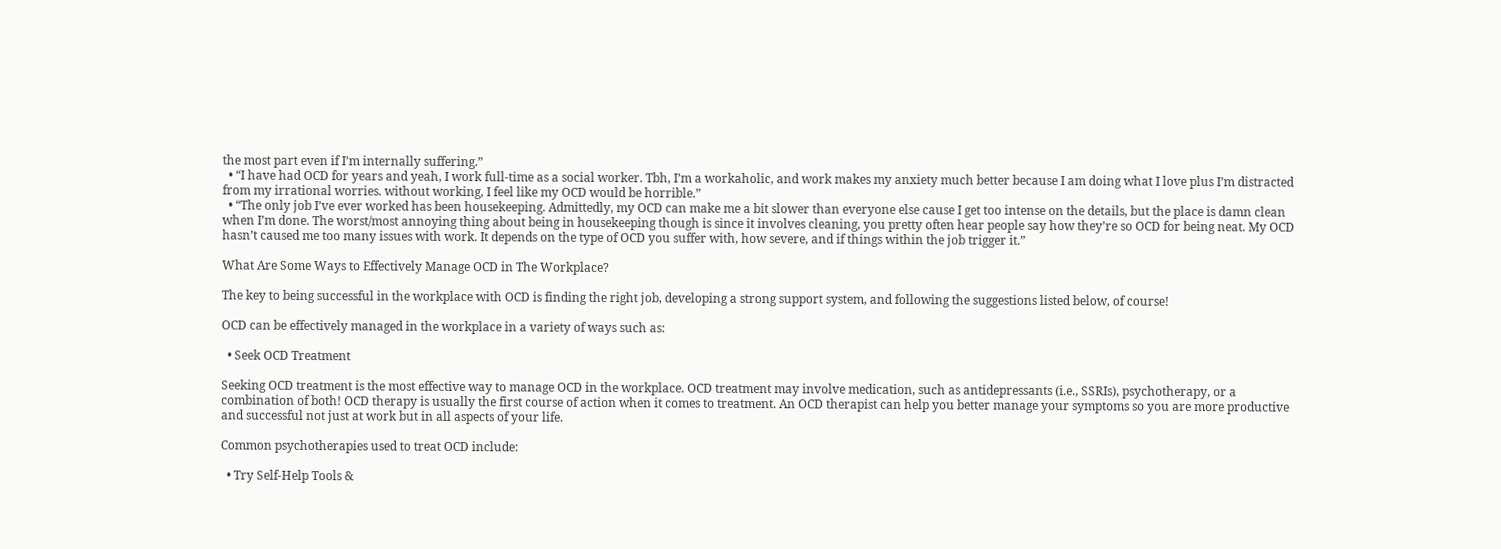the most part even if I’m internally suffering.”
  • “I have had OCD for years and yeah, I work full-time as a social worker. Tbh, I’m a workaholic, and work makes my anxiety much better because I am doing what I love plus I’m distracted from my irrational worries. without working, I feel like my OCD would be horrible.”
  • “The only job I’ve ever worked has been housekeeping. Admittedly, my OCD can make me a bit slower than everyone else cause I get too intense on the details, but the place is damn clean when I’m done. The worst/most annoying thing about being in housekeeping though is since it involves cleaning, you pretty often hear people say how they’re so OCD for being neat. My OCD hasn’t caused me too many issues with work. It depends on the type of OCD you suffer with, how severe, and if things within the job trigger it.”

What Are Some Ways to Effectively Manage OCD in The Workplace?

The key to being successful in the workplace with OCD is finding the right job, developing a strong support system, and following the suggestions listed below, of course!

OCD can be effectively managed in the workplace in a variety of ways such as:

  • Seek OCD Treatment

Seeking OCD treatment is the most effective way to manage OCD in the workplace. OCD treatment may involve medication, such as antidepressants (i.e., SSRIs), psychotherapy, or a combination of both! OCD therapy is usually the first course of action when it comes to treatment. An OCD therapist can help you better manage your symptoms so you are more productive and successful not just at work but in all aspects of your life.

Common psychotherapies used to treat OCD include:

  • Try Self-Help Tools &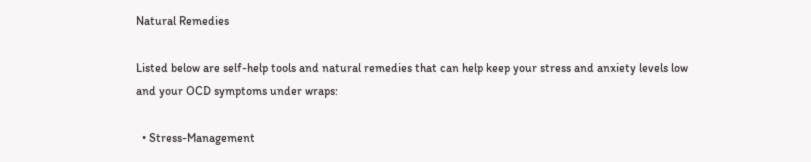Natural Remedies

Listed below are self-help tools and natural remedies that can help keep your stress and anxiety levels low and your OCD symptoms under wraps:

  • Stress-Management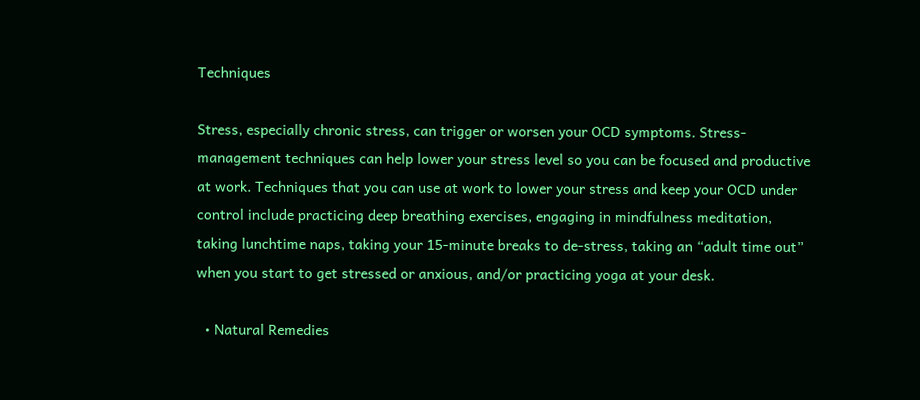Techniques

Stress, especially chronic stress, can trigger or worsen your OCD symptoms. Stress-management techniques can help lower your stress level so you can be focused and productive at work. Techniques that you can use at work to lower your stress and keep your OCD under control include practicing deep breathing exercises, engaging in mindfulness meditation, taking lunchtime naps, taking your 15-minute breaks to de-stress, taking an “adult time out” when you start to get stressed or anxious, and/or practicing yoga at your desk.

  • Natural Remedies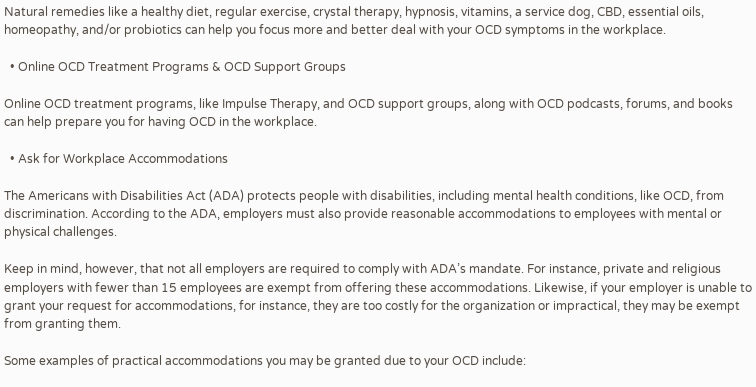Natural remedies like a healthy diet, regular exercise, crystal therapy, hypnosis, vitamins, a service dog, CBD, essential oils, homeopathy, and/or probiotics can help you focus more and better deal with your OCD symptoms in the workplace.

  • Online OCD Treatment Programs & OCD Support Groups

Online OCD treatment programs, like Impulse Therapy, and OCD support groups, along with OCD podcasts, forums, and books can help prepare you for having OCD in the workplace.

  • Ask for Workplace Accommodations

The Americans with Disabilities Act (ADA) protects people with disabilities, including mental health conditions, like OCD, from discrimination. According to the ADA, employers must also provide reasonable accommodations to employees with mental or physical challenges.

Keep in mind, however, that not all employers are required to comply with ADA’s mandate. For instance, private and religious employers with fewer than 15 employees are exempt from offering these accommodations. Likewise, if your employer is unable to grant your request for accommodations, for instance, they are too costly for the organization or impractical, they may be exempt from granting them.

Some examples of practical accommodations you may be granted due to your OCD include: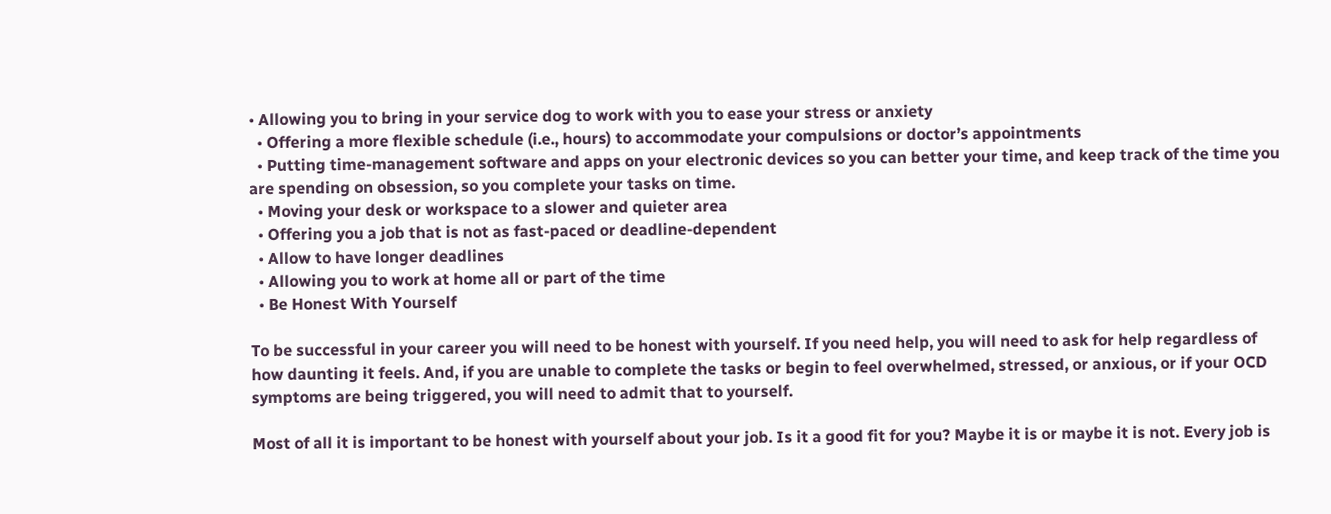• Allowing you to bring in your service dog to work with you to ease your stress or anxiety
  • Offering a more flexible schedule (i.e., hours) to accommodate your compulsions or doctor’s appointments
  • Putting time-management software and apps on your electronic devices so you can better your time, and keep track of the time you are spending on obsession, so you complete your tasks on time.
  • Moving your desk or workspace to a slower and quieter area
  • Offering you a job that is not as fast-paced or deadline-dependent
  • Allow to have longer deadlines
  • Allowing you to work at home all or part of the time
  • Be Honest With Yourself

To be successful in your career you will need to be honest with yourself. If you need help, you will need to ask for help regardless of how daunting it feels. And, if you are unable to complete the tasks or begin to feel overwhelmed, stressed, or anxious, or if your OCD symptoms are being triggered, you will need to admit that to yourself.

Most of all it is important to be honest with yourself about your job. Is it a good fit for you? Maybe it is or maybe it is not. Every job is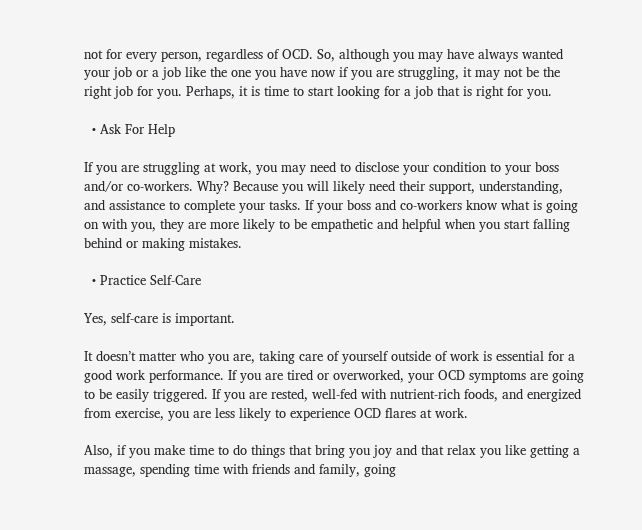not for every person, regardless of OCD. So, although you may have always wanted your job or a job like the one you have now if you are struggling, it may not be the right job for you. Perhaps, it is time to start looking for a job that is right for you.

  • Ask For Help

If you are struggling at work, you may need to disclose your condition to your boss and/or co-workers. Why? Because you will likely need their support, understanding, and assistance to complete your tasks. If your boss and co-workers know what is going on with you, they are more likely to be empathetic and helpful when you start falling behind or making mistakes.

  • Practice Self-Care

Yes, self-care is important.

It doesn’t matter who you are, taking care of yourself outside of work is essential for a good work performance. If you are tired or overworked, your OCD symptoms are going to be easily triggered. If you are rested, well-fed with nutrient-rich foods, and energized from exercise, you are less likely to experience OCD flares at work.

Also, if you make time to do things that bring you joy and that relax you like getting a massage, spending time with friends and family, going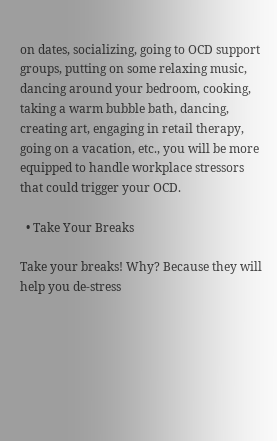on dates, socializing, going to OCD support groups, putting on some relaxing music, dancing around your bedroom, cooking, taking a warm bubble bath, dancing, creating art, engaging in retail therapy, going on a vacation, etc., you will be more equipped to handle workplace stressors that could trigger your OCD.

  • Take Your Breaks

Take your breaks! Why? Because they will help you de-stress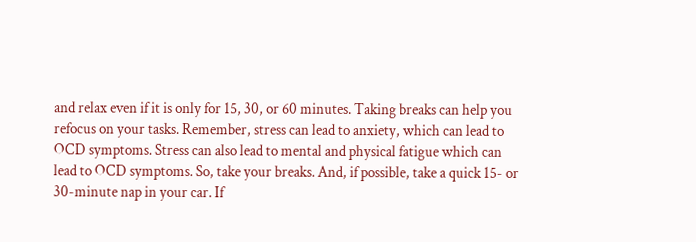and relax even if it is only for 15, 30, or 60 minutes. Taking breaks can help you refocus on your tasks. Remember, stress can lead to anxiety, which can lead to OCD symptoms. Stress can also lead to mental and physical fatigue which can lead to OCD symptoms. So, take your breaks. And, if possible, take a quick 15- or 30-minute nap in your car. If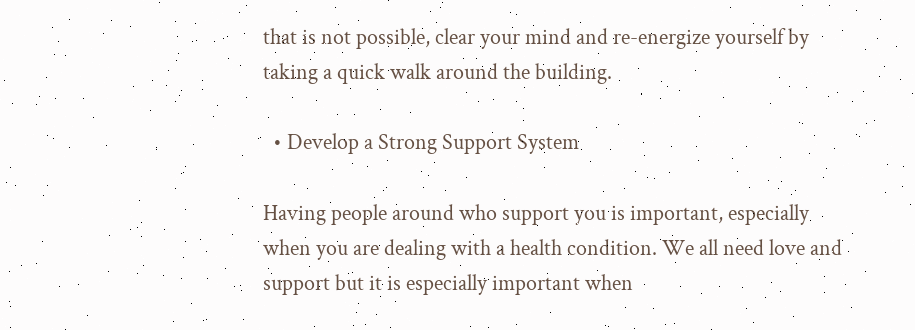that is not possible, clear your mind and re-energize yourself by taking a quick walk around the building.

  • Develop a Strong Support System

Having people around who support you is important, especially when you are dealing with a health condition. We all need love and support but it is especially important when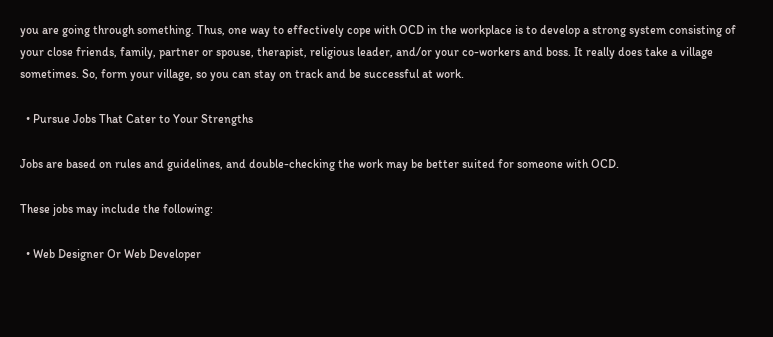you are going through something. Thus, one way to effectively cope with OCD in the workplace is to develop a strong system consisting of your close friends, family, partner or spouse, therapist, religious leader, and/or your co-workers and boss. It really does take a village sometimes. So, form your village, so you can stay on track and be successful at work.

  • Pursue Jobs That Cater to Your Strengths

Jobs are based on rules and guidelines, and double-checking the work may be better suited for someone with OCD.

These jobs may include the following:

  • Web Designer Or Web Developer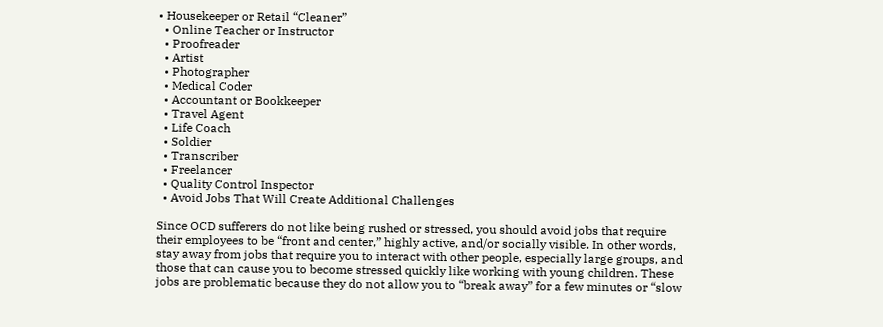• Housekeeper or Retail “Cleaner”
  • Online Teacher or Instructor
  • Proofreader
  • Artist
  • Photographer
  • Medical Coder
  • Accountant or Bookkeeper
  • Travel Agent
  • Life Coach
  • Soldier
  • Transcriber
  • Freelancer
  • Quality Control Inspector
  • Avoid Jobs That Will Create Additional Challenges

Since OCD sufferers do not like being rushed or stressed, you should avoid jobs that require their employees to be “front and center,” highly active, and/or socially visible. In other words, stay away from jobs that require you to interact with other people, especially large groups, and those that can cause you to become stressed quickly like working with young children. These jobs are problematic because they do not allow you to “break away” for a few minutes or “slow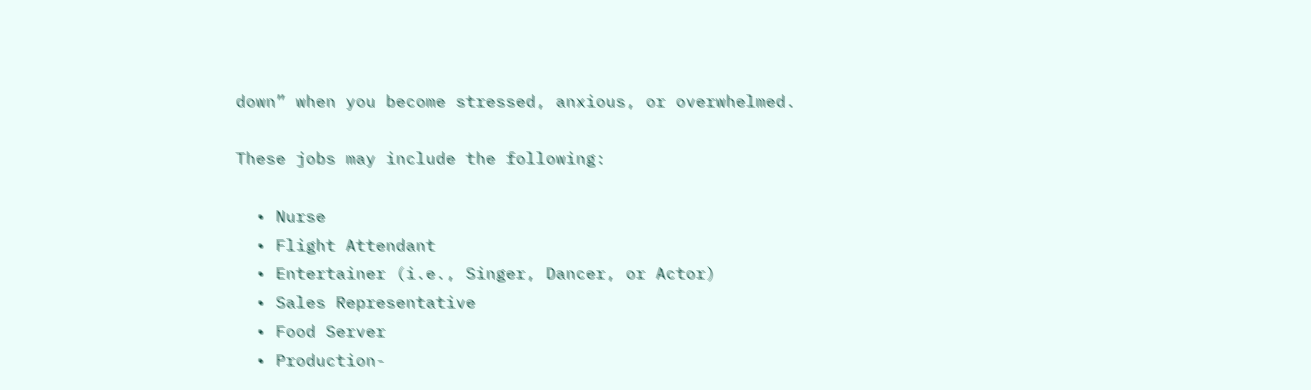down” when you become stressed, anxious, or overwhelmed.

These jobs may include the following:

  • Nurse
  • Flight Attendant
  • Entertainer (i.e., Singer, Dancer, or Actor)
  • Sales Representative
  • Food Server
  • Production-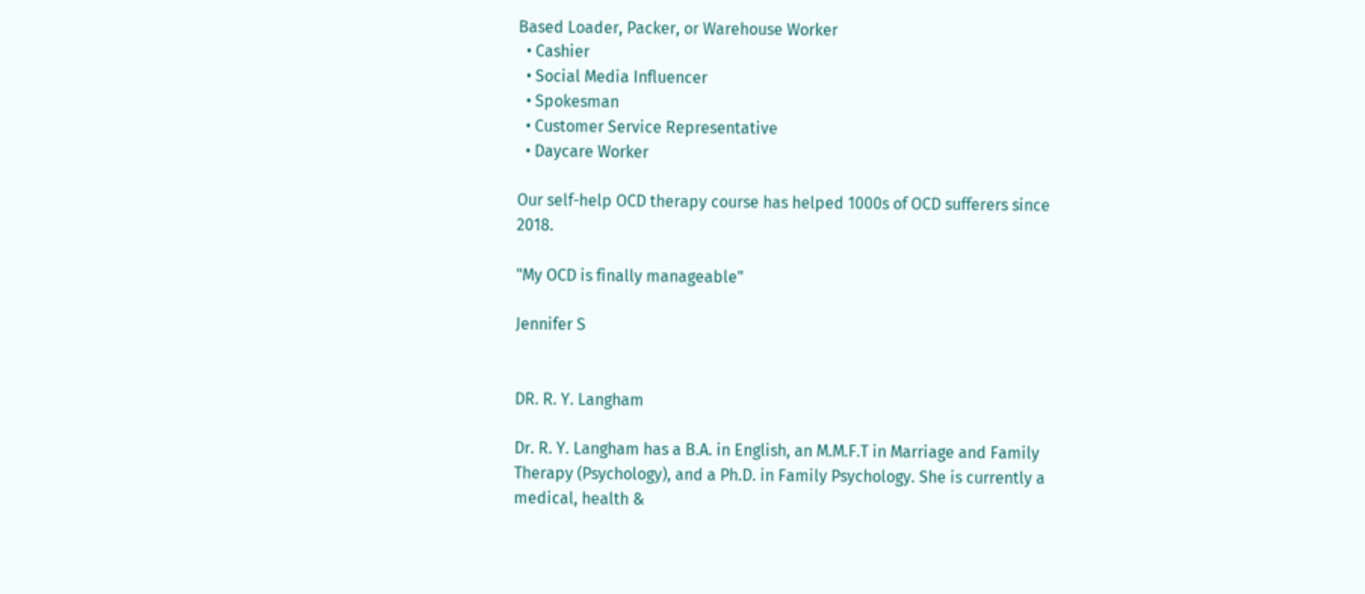Based Loader, Packer, or Warehouse Worker
  • Cashier
  • Social Media Influencer
  • Spokesman
  • Customer Service Representative
  • Daycare Worker

Our self-help OCD therapy course has helped 1000s of OCD sufferers since 2018.

"My OCD is finally manageable"

Jennifer S


DR. R. Y. Langham

Dr. R. Y. Langham has a B.A. in English, an M.M.F.T in Marriage and Family Therapy (Psychology), and a Ph.D. in Family Psychology. She is currently a medical, health &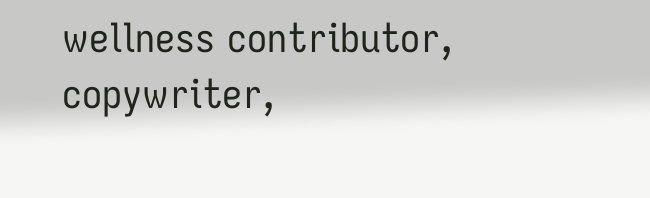wellness contributor, copywriter,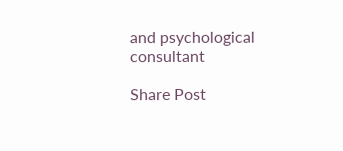and psychological consultant

Share Post